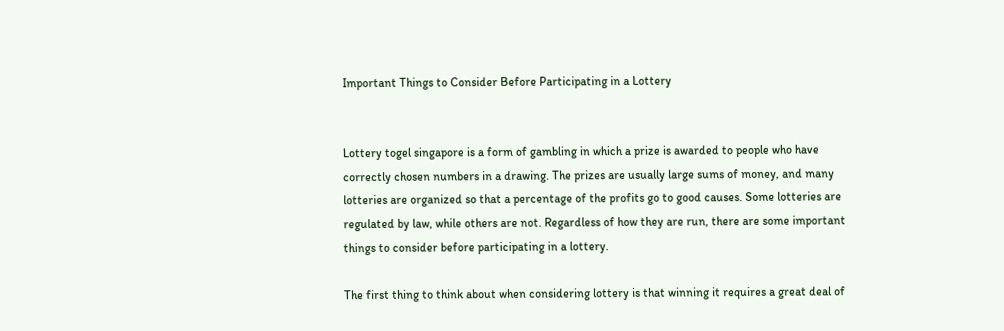Important Things to Consider Before Participating in a Lottery


Lottery togel singapore is a form of gambling in which a prize is awarded to people who have correctly chosen numbers in a drawing. The prizes are usually large sums of money, and many lotteries are organized so that a percentage of the profits go to good causes. Some lotteries are regulated by law, while others are not. Regardless of how they are run, there are some important things to consider before participating in a lottery.

The first thing to think about when considering lottery is that winning it requires a great deal of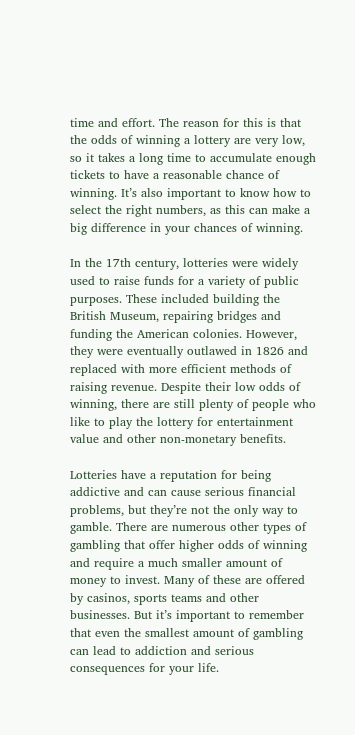time and effort. The reason for this is that the odds of winning a lottery are very low, so it takes a long time to accumulate enough tickets to have a reasonable chance of winning. It’s also important to know how to select the right numbers, as this can make a big difference in your chances of winning.

In the 17th century, lotteries were widely used to raise funds for a variety of public purposes. These included building the British Museum, repairing bridges and funding the American colonies. However, they were eventually outlawed in 1826 and replaced with more efficient methods of raising revenue. Despite their low odds of winning, there are still plenty of people who like to play the lottery for entertainment value and other non-monetary benefits.

Lotteries have a reputation for being addictive and can cause serious financial problems, but they’re not the only way to gamble. There are numerous other types of gambling that offer higher odds of winning and require a much smaller amount of money to invest. Many of these are offered by casinos, sports teams and other businesses. But it’s important to remember that even the smallest amount of gambling can lead to addiction and serious consequences for your life.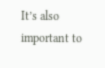It’s also important to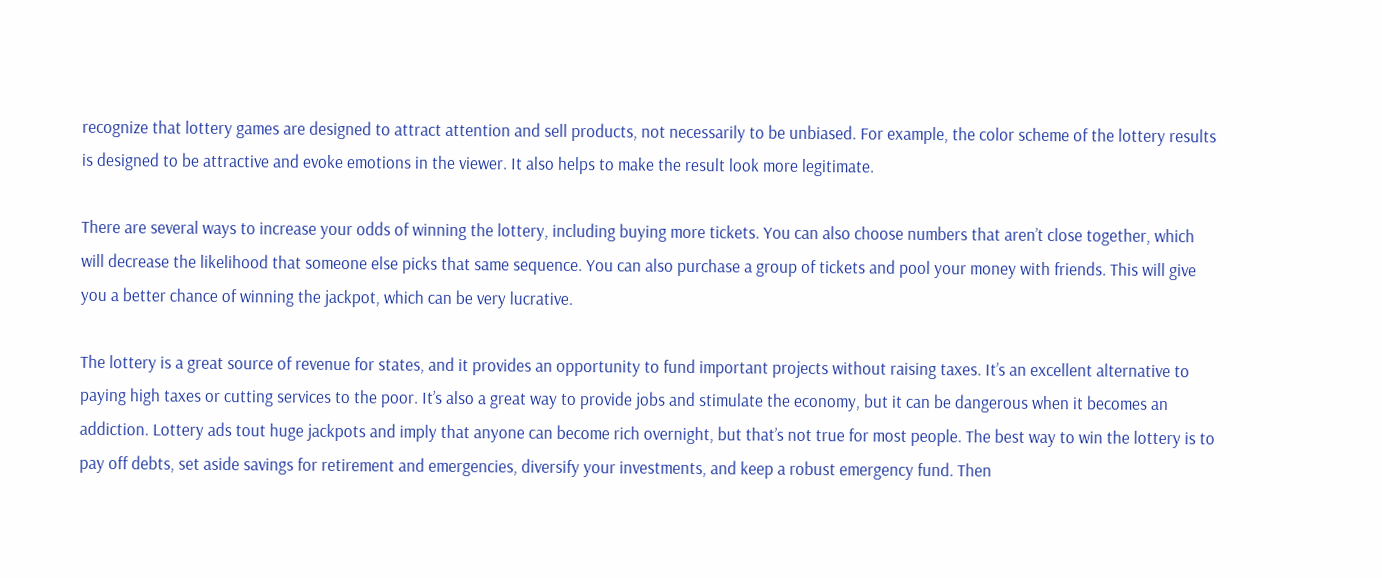recognize that lottery games are designed to attract attention and sell products, not necessarily to be unbiased. For example, the color scheme of the lottery results is designed to be attractive and evoke emotions in the viewer. It also helps to make the result look more legitimate.

There are several ways to increase your odds of winning the lottery, including buying more tickets. You can also choose numbers that aren’t close together, which will decrease the likelihood that someone else picks that same sequence. You can also purchase a group of tickets and pool your money with friends. This will give you a better chance of winning the jackpot, which can be very lucrative.

The lottery is a great source of revenue for states, and it provides an opportunity to fund important projects without raising taxes. It’s an excellent alternative to paying high taxes or cutting services to the poor. It’s also a great way to provide jobs and stimulate the economy, but it can be dangerous when it becomes an addiction. Lottery ads tout huge jackpots and imply that anyone can become rich overnight, but that’s not true for most people. The best way to win the lottery is to pay off debts, set aside savings for retirement and emergencies, diversify your investments, and keep a robust emergency fund. Then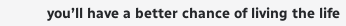you’ll have a better chance of living the life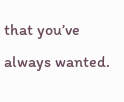that you’ve always wanted.